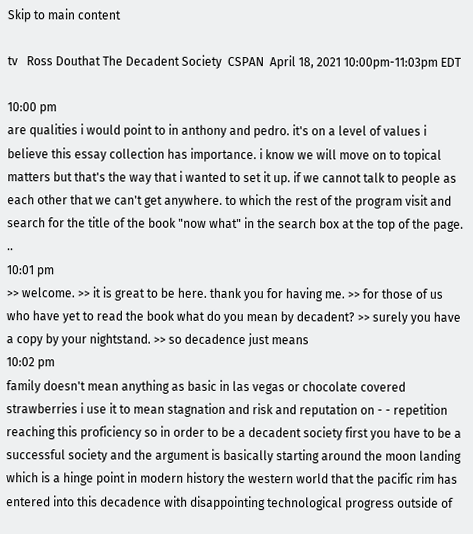Skip to main content

tv   Ross Douthat The Decadent Society  CSPAN  April 18, 2021 10:00pm-11:03pm EDT

10:00 pm
are qualities i would point to in anthony and pedro. it's on a level of values i believe this essay collection has importance. i know we will move on to topical matters but that's the way that i wanted to set it up. if we cannot talk to people as each other that we can't get anywhere. to which the rest of the program visit and search for the title of the book "now what" in the search box at the top of the page. ..
10:01 pm
>> welcome. >> it is great to be here. thank you for having me. >> for those of us who have yet to read the book what do you mean by decadent? >> surely you have a copy by your nightstand. >> so decadence just means
10:02 pm
family doesn't mean anything as basic in las vegas or chocolate covered strawberries i use it to mean stagnation and risk and reputation on - - repetition reaching this proficiency so in order to be a decadent society first you have to be a successful society and the argument is basically starting around the moon landing which is a hinge point in modern history the western world that the pacific rim has entered into this decadence with disappointing technological progress outside of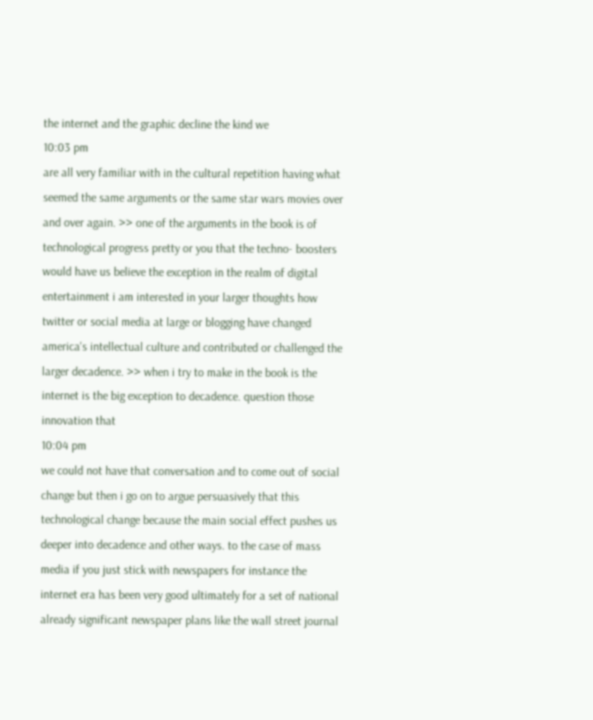the internet and the graphic decline the kind we
10:03 pm
are all very familiar with in the cultural repetition having what seemed the same arguments or the same star wars movies over and over again. >> one of the arguments in the book is of technological progress pretty or you that the techno- boosters would have us believe the exception in the realm of digital entertainment i am interested in your larger thoughts how twitter or social media at large or blogging have changed america's intellectual culture and contributed or challenged the larger decadence. >> when i try to make in the book is the internet is the big exception to decadence. question those innovation that
10:04 pm
we could not have that conversation and to come out of social change but then i go on to argue persuasively that this technological change because the main social effect pushes us deeper into decadence and other ways. to the case of mass media if you just stick with newspapers for instance the internet era has been very good ultimately for a set of national already significant newspaper plans like the wall street journal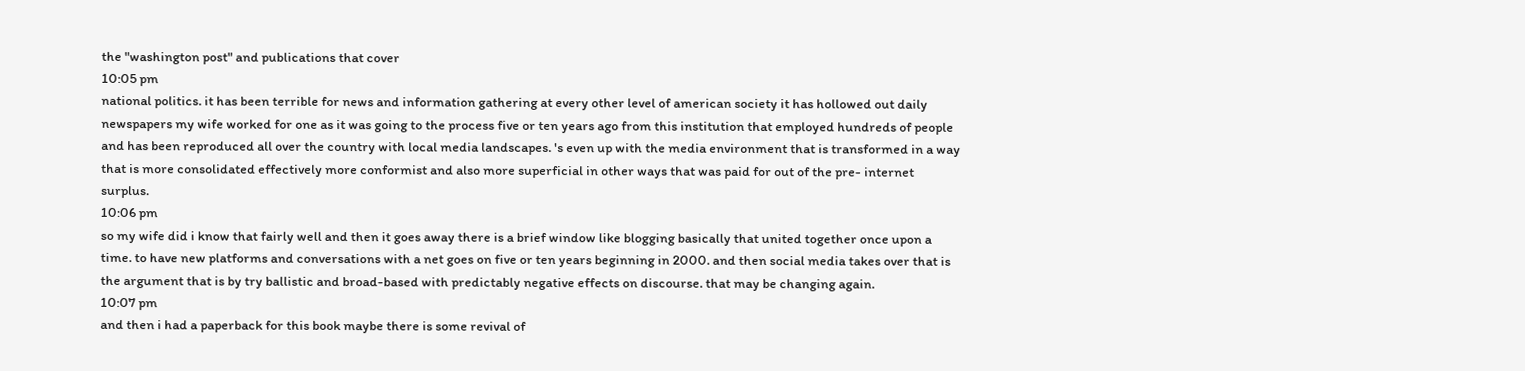the "washington post" and publications that cover
10:05 pm
national politics. it has been terrible for news and information gathering at every other level of american society it has hollowed out daily newspapers my wife worked for one as it was going to the process five or ten years ago from this institution that employed hundreds of people and has been reproduced all over the country with local media landscapes. 's even up with the media environment that is transformed in a way that is more consolidated effectively more conformist and also more superficial in other ways that was paid for out of the pre- internet surplus.
10:06 pm
so my wife did i know that fairly well and then it goes away there is a brief window like blogging basically that united together once upon a time. to have new platforms and conversations with a net goes on five or ten years beginning in 2000. and then social media takes over that is the argument that is by try ballistic and broad-based with predictably negative effects on discourse. that may be changing again.
10:07 pm
and then i had a paperback for this book maybe there is some revival of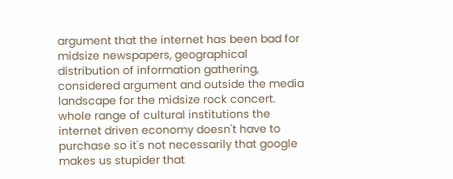argument that the internet has been bad for midsize newspapers, geographical distribution of information gathering, considered argument and outside the media landscape for the midsize rock concert. whole range of cultural institutions the internet driven economy doesn't have to purchase so it's not necessarily that google makes us stupider that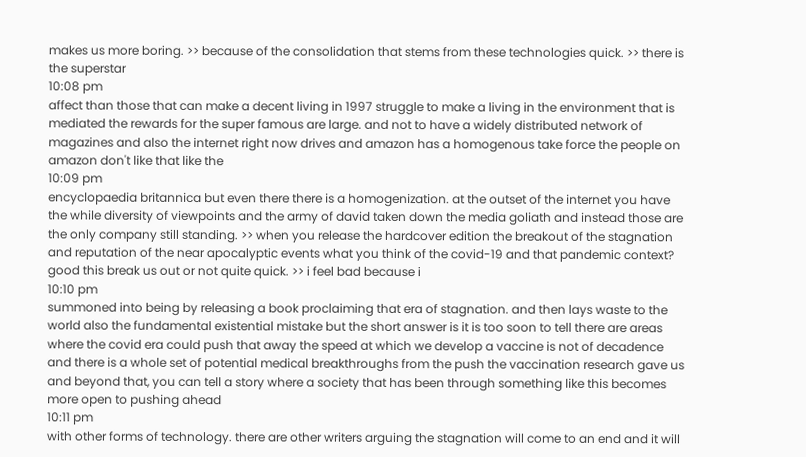makes us more boring. >> because of the consolidation that stems from these technologies quick. >> there is the superstar
10:08 pm
affect than those that can make a decent living in 1997 struggle to make a living in the environment that is mediated the rewards for the super famous are large. and not to have a widely distributed network of magazines and also the internet right now drives and amazon has a homogenous take force the people on amazon don't like that like the
10:09 pm
encyclopaedia britannica but even there there is a homogenization. at the outset of the internet you have the while diversity of viewpoints and the army of david taken down the media goliath and instead those are the only company still standing. >> when you release the hardcover edition the breakout of the stagnation and reputation of the near apocalyptic events what you think of the covid-19 and that pandemic context? good this break us out or not quite quick. >> i feel bad because i
10:10 pm
summoned into being by releasing a book proclaiming that era of stagnation. and then lays waste to the world also the fundamental existential mistake but the short answer is it is too soon to tell there are areas where the covid era could push that away the speed at which we develop a vaccine is not of decadence and there is a whole set of potential medical breakthroughs from the push the vaccination research gave us and beyond that, you can tell a story where a society that has been through something like this becomes more open to pushing ahead
10:11 pm
with other forms of technology. there are other writers arguing the stagnation will come to an end and it will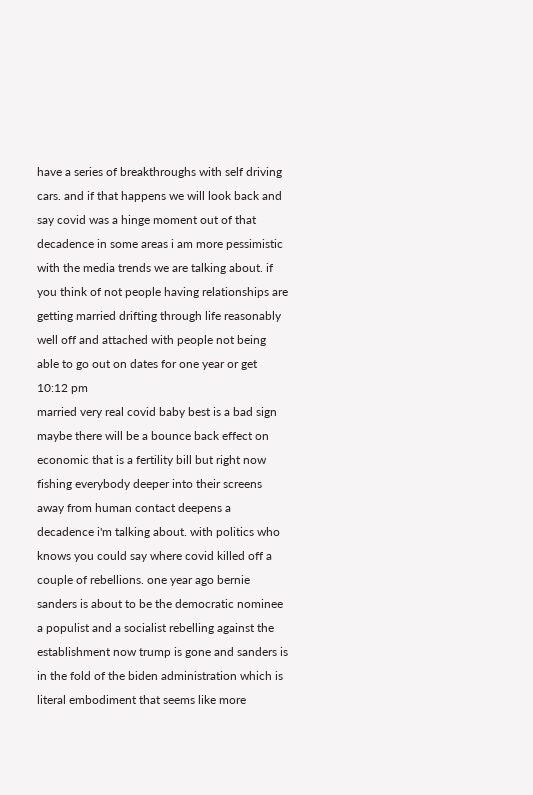have a series of breakthroughs with self driving cars. and if that happens we will look back and say covid was a hinge moment out of that decadence in some areas i am more pessimistic with the media trends we are talking about. if you think of not people having relationships are getting married drifting through life reasonably well off and attached with people not being able to go out on dates for one year or get
10:12 pm
married very real covid baby best is a bad sign maybe there will be a bounce back effect on economic that is a fertility bill but right now fishing everybody deeper into their screens away from human contact deepens a decadence i'm talking about. with politics who knows you could say where covid killed off a couple of rebellions. one year ago bernie sanders is about to be the democratic nominee a populist and a socialist rebelling against the establishment now trump is gone and sanders is in the fold of the biden administration which is literal embodiment that seems like more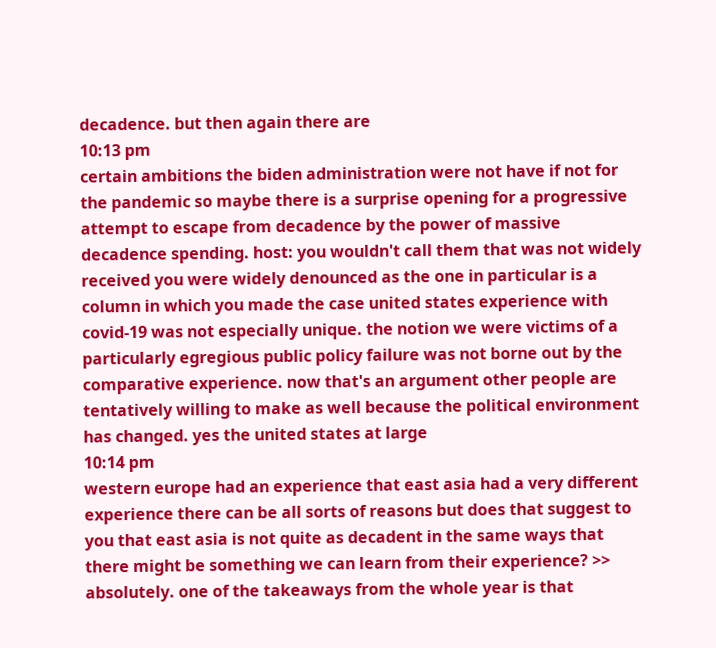decadence. but then again there are
10:13 pm
certain ambitions the biden administration were not have if not for the pandemic so maybe there is a surprise opening for a progressive attempt to escape from decadence by the power of massive decadence spending. host: you wouldn't call them that was not widely received you were widely denounced as the one in particular is a column in which you made the case united states experience with covid-19 was not especially unique. the notion we were victims of a particularly egregious public policy failure was not borne out by the comparative experience. now that's an argument other people are tentatively willing to make as well because the political environment has changed. yes the united states at large
10:14 pm
western europe had an experience that east asia had a very different experience there can be all sorts of reasons but does that suggest to you that east asia is not quite as decadent in the same ways that there might be something we can learn from their experience? >> absolutely. one of the takeaways from the whole year is that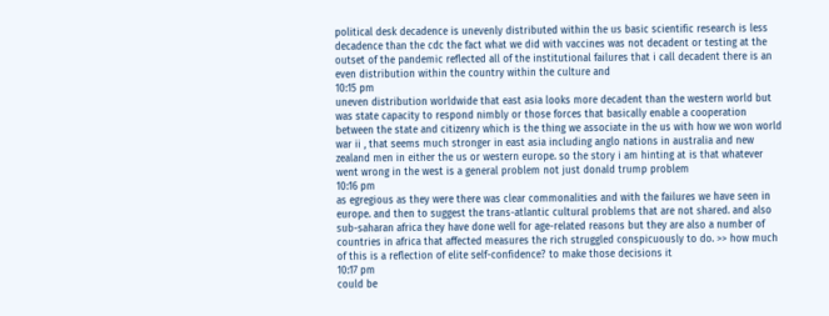political desk decadence is unevenly distributed within the us basic scientific research is less decadence than the cdc the fact what we did with vaccines was not decadent or testing at the outset of the pandemic reflected all of the institutional failures that i call decadent there is an even distribution within the country within the culture and
10:15 pm
uneven distribution worldwide that east asia looks more decadent than the western world but was state capacity to respond nimbly or those forces that basically enable a cooperation between the state and citizenry which is the thing we associate in the us with how we won world war ii , that seems much stronger in east asia including anglo nations in australia and new zealand men in either the us or western europe. so the story i am hinting at is that whatever went wrong in the west is a general problem not just donald trump problem
10:16 pm
as egregious as they were there was clear commonalities and with the failures we have seen in europe. and then to suggest the trans-atlantic cultural problems that are not shared. and also sub-saharan africa they have done well for age-related reasons but they are also a number of countries in africa that affected measures the rich struggled conspicuously to do. >> how much of this is a reflection of elite self-confidence? to make those decisions it
10:17 pm
could be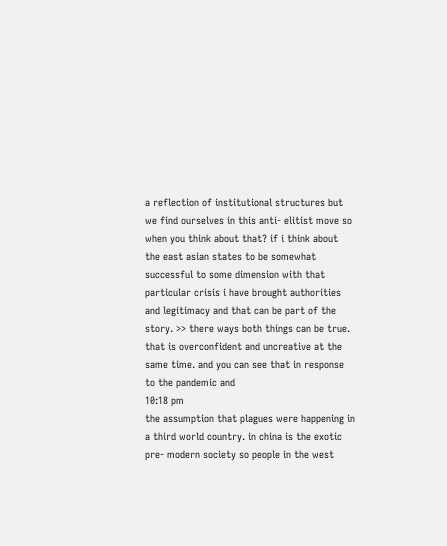a reflection of institutional structures but we find ourselves in this anti- elitist move so when you think about that? if i think about the east asian states to be somewhat successful to some dimension with that particular crisis i have brought authorities and legitimacy and that can be part of the story. >> there ways both things can be true. that is overconfident and uncreative at the same time. and you can see that in response to the pandemic and
10:18 pm
the assumption that plagues were happening in a third world country. in china is the exotic pre- modern society so people in the west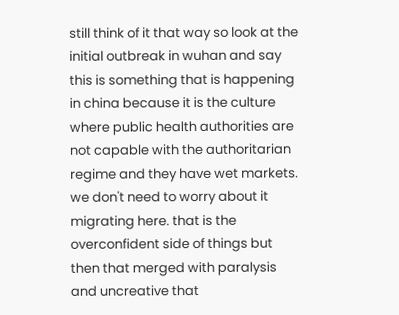still think of it that way so look at the initial outbreak in wuhan and say this is something that is happening in china because it is the culture where public health authorities are not capable with the authoritarian regime and they have wet markets. we don't need to worry about it migrating here. that is the overconfident side of things but then that merged with paralysis and uncreative that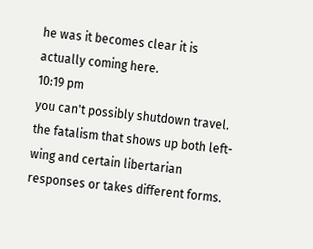he was it becomes clear it is actually coming here.
10:19 pm
you can't possibly shutdown travel. the fatalism that shows up both left-wing and certain libertarian responses or takes different forms.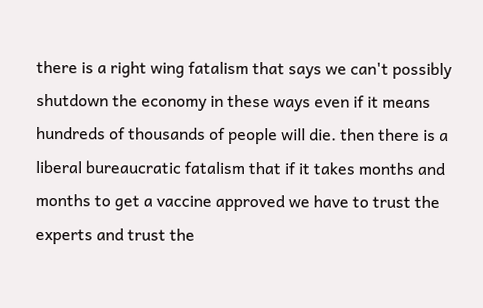there is a right wing fatalism that says we can't possibly shutdown the economy in these ways even if it means hundreds of thousands of people will die. then there is a liberal bureaucratic fatalism that if it takes months and months to get a vaccine approved we have to trust the experts and trust the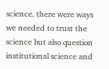science. there were ways we needed to trust the science but also question institutional science and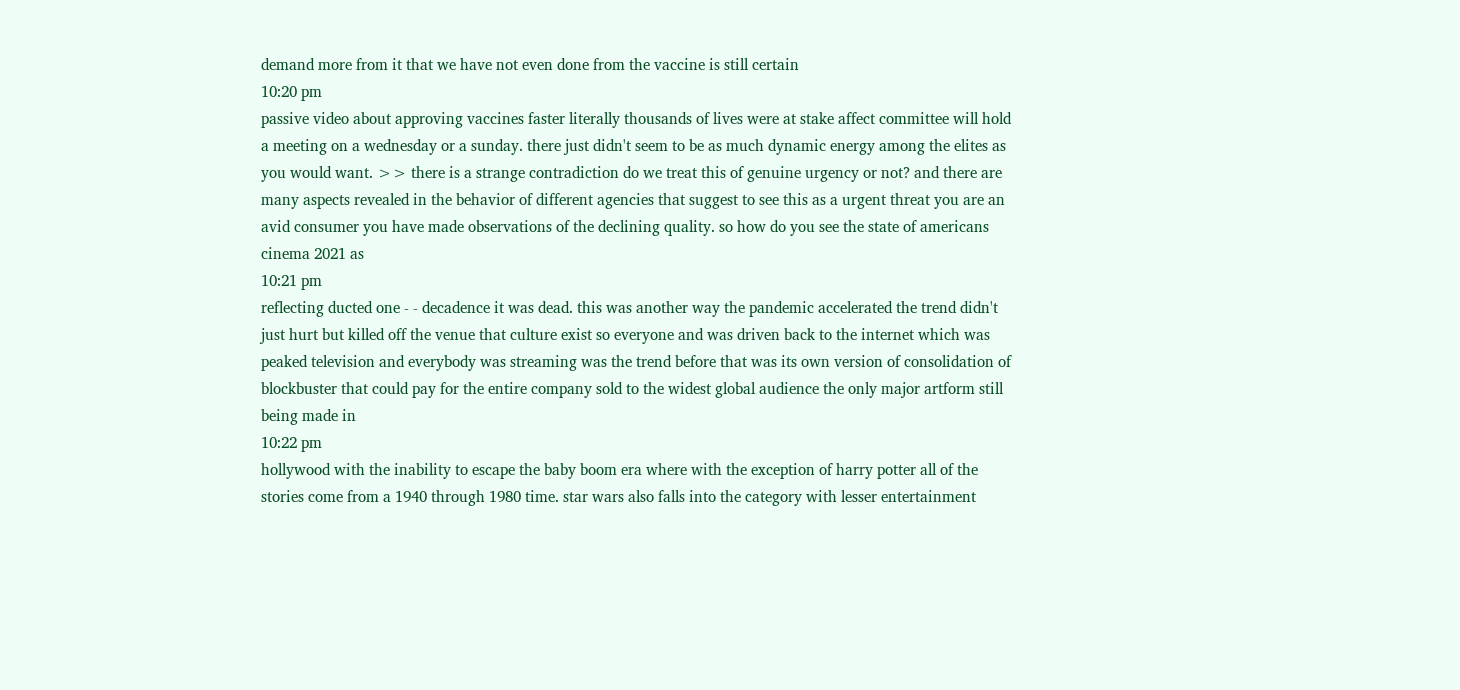demand more from it that we have not even done from the vaccine is still certain
10:20 pm
passive video about approving vaccines faster literally thousands of lives were at stake affect committee will hold a meeting on a wednesday or a sunday. there just didn't seem to be as much dynamic energy among the elites as you would want. >> there is a strange contradiction do we treat this of genuine urgency or not? and there are many aspects revealed in the behavior of different agencies that suggest to see this as a urgent threat you are an avid consumer you have made observations of the declining quality. so how do you see the state of americans cinema 2021 as
10:21 pm
reflecting ducted one - - decadence it was dead. this was another way the pandemic accelerated the trend didn't just hurt but killed off the venue that culture exist so everyone and was driven back to the internet which was peaked television and everybody was streaming was the trend before that was its own version of consolidation of blockbuster that could pay for the entire company sold to the widest global audience the only major artform still being made in
10:22 pm
hollywood with the inability to escape the baby boom era where with the exception of harry potter all of the stories come from a 1940 through 1980 time. star wars also falls into the category with lesser entertainment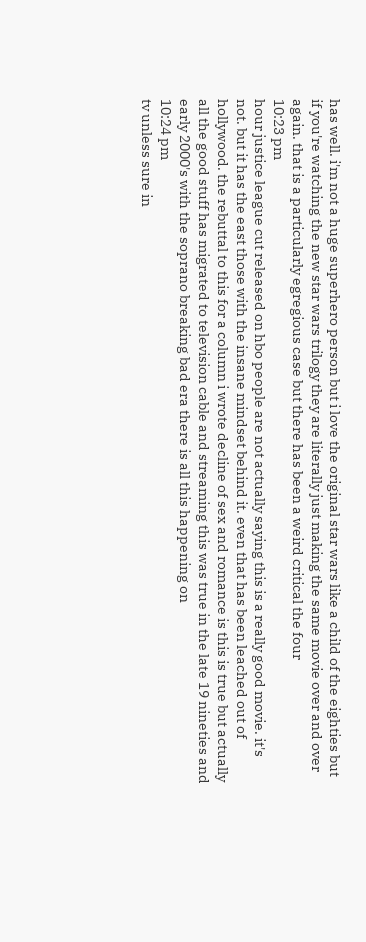has well. i'm not a huge superhero person but i love the original star wars like a child of the eighties but if you're watching the new star wars trilogy they are literally just making the same movie over and over again. that is a particularly egregious case but there has been a weird critical the four
10:23 pm
hour justice league cut released on hbo people are not actually saying this is a really good movie. it's not. but it has the east those with the insane mindset behind it. even that has been leached out of hollywood. the rebuttal to this for a column i wrote decline of sex and romance is this is true but actually all the good stuff has migrated to television cable and streaming this was true in the late 19 nineties and early 2000's with the soprano breaking bad era there is all this happening on
10:24 pm
tv unless sure in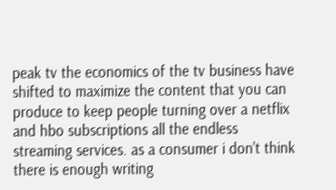peak tv the economics of the tv business have shifted to maximize the content that you can produce to keep people turning over a netflix and hbo subscriptions all the endless streaming services. as a consumer i don't think there is enough writing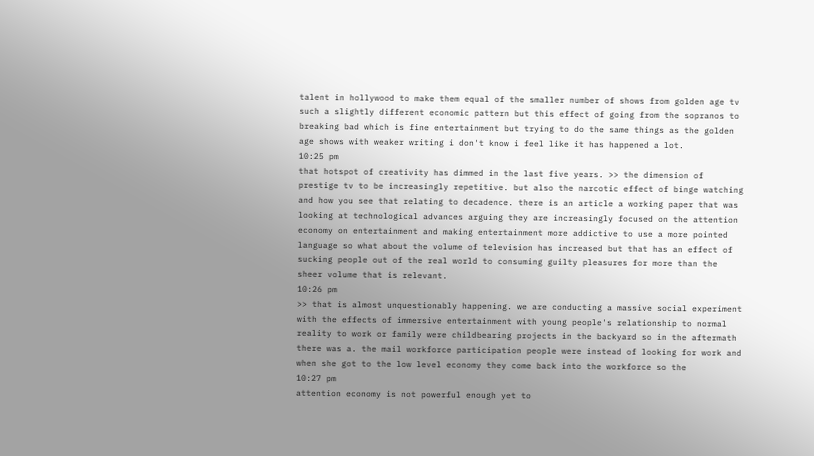talent in hollywood to make them equal of the smaller number of shows from golden age tv such a slightly different economic pattern but this effect of going from the sopranos to breaking bad which is fine entertainment but trying to do the same things as the golden age shows with weaker writing i don't know i feel like it has happened a lot.
10:25 pm
that hotspot of creativity has dimmed in the last five years. >> the dimension of prestige tv to be increasingly repetitive. but also the narcotic effect of binge watching and how you see that relating to decadence. there is an article a working paper that was looking at technological advances arguing they are increasingly focused on the attention economy on entertainment and making entertainment more addictive to use a more pointed language so what about the volume of television has increased but that has an effect of sucking people out of the real world to consuming guilty pleasures for more than the sheer volume that is relevant.
10:26 pm
>> that is almost unquestionably happening. we are conducting a massive social experiment with the effects of immersive entertainment with young people's relationship to normal reality to work or family were childbearing projects in the backyard so in the aftermath there was a. the mail workforce participation people were instead of looking for work and when she got to the low level economy they come back into the workforce so the
10:27 pm
attention economy is not powerful enough yet to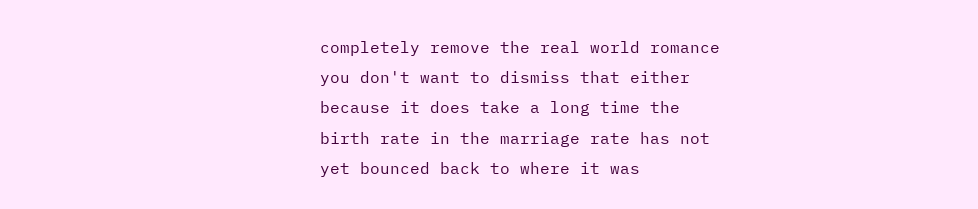completely remove the real world romance you don't want to dismiss that either because it does take a long time the birth rate in the marriage rate has not yet bounced back to where it was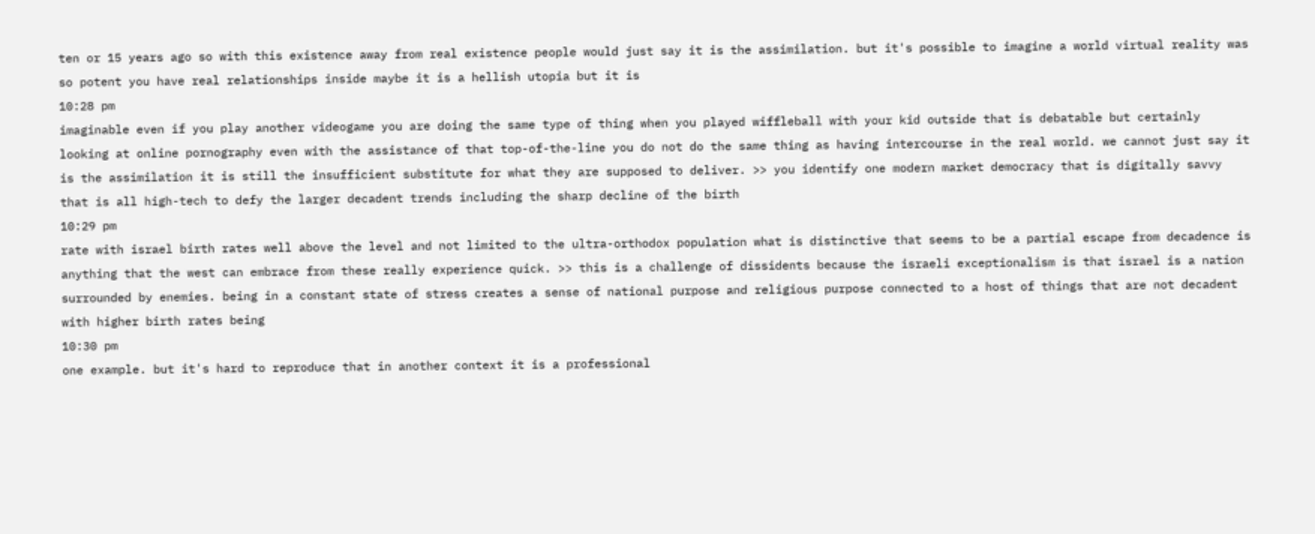ten or 15 years ago so with this existence away from real existence people would just say it is the assimilation. but it's possible to imagine a world virtual reality was so potent you have real relationships inside maybe it is a hellish utopia but it is
10:28 pm
imaginable even if you play another videogame you are doing the same type of thing when you played wiffleball with your kid outside that is debatable but certainly looking at online pornography even with the assistance of that top-of-the-line you do not do the same thing as having intercourse in the real world. we cannot just say it is the assimilation it is still the insufficient substitute for what they are supposed to deliver. >> you identify one modern market democracy that is digitally savvy that is all high-tech to defy the larger decadent trends including the sharp decline of the birth
10:29 pm
rate with israel birth rates well above the level and not limited to the ultra-orthodox population what is distinctive that seems to be a partial escape from decadence is anything that the west can embrace from these really experience quick. >> this is a challenge of dissidents because the israeli exceptionalism is that israel is a nation surrounded by enemies. being in a constant state of stress creates a sense of national purpose and religious purpose connected to a host of things that are not decadent with higher birth rates being
10:30 pm
one example. but it's hard to reproduce that in another context it is a professional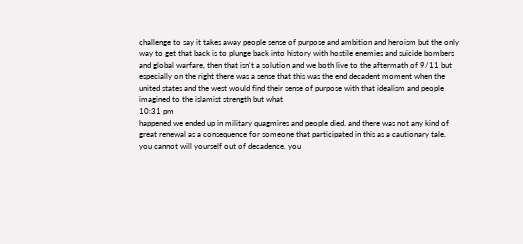challenge to say it takes away people sense of purpose and ambition and heroism but the only way to get that back is to plunge back into history with hostile enemies and suicide bombers and global warfare, then that isn't a solution and we both live to the aftermath of 9/11 but especially on the right there was a sense that this was the end decadent moment when the united states and the west would find their sense of purpose with that idealism and people imagined to the islamist strength but what
10:31 pm
happened we ended up in military quagmires and people died. and there was not any kind of great renewal as a consequence for someone that participated in this as a cautionary tale. you cannot will yourself out of decadence. you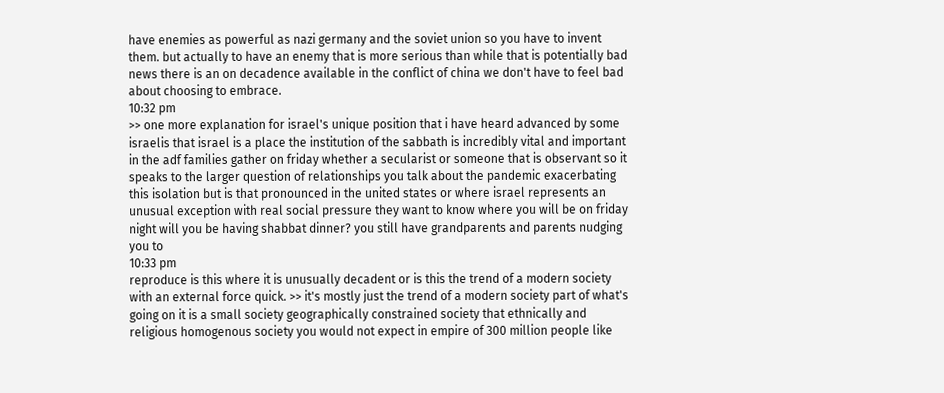have enemies as powerful as nazi germany and the soviet union so you have to invent them. but actually to have an enemy that is more serious than while that is potentially bad news there is an on decadence available in the conflict of china we don't have to feel bad about choosing to embrace.
10:32 pm
>> one more explanation for israel's unique position that i have heard advanced by some israelis that israel is a place the institution of the sabbath is incredibly vital and important in the adf families gather on friday whether a secularist or someone that is observant so it speaks to the larger question of relationships you talk about the pandemic exacerbating this isolation but is that pronounced in the united states or where israel represents an unusual exception with real social pressure they want to know where you will be on friday night will you be having shabbat dinner? you still have grandparents and parents nudging you to
10:33 pm
reproduce is this where it is unusually decadent or is this the trend of a modern society with an external force quick. >> it's mostly just the trend of a modern society part of what's going on it is a small society geographically constrained society that ethnically and religious homogenous society you would not expect in empire of 300 million people like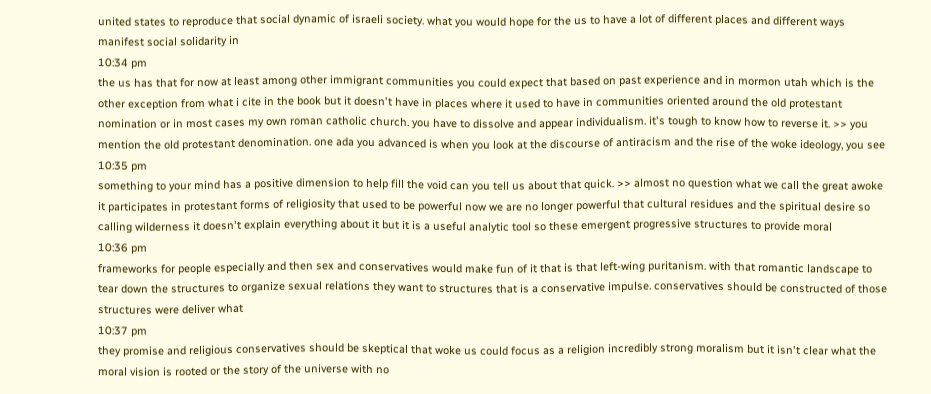united states to reproduce that social dynamic of israeli society. what you would hope for the us to have a lot of different places and different ways manifest social solidarity in
10:34 pm
the us has that for now at least among other immigrant communities you could expect that based on past experience and in mormon utah which is the other exception from what i cite in the book but it doesn't have in places where it used to have in communities oriented around the old protestant nomination or in most cases my own roman catholic church. you have to dissolve and appear individualism. it's tough to know how to reverse it. >> you mention the old protestant denomination. one ada you advanced is when you look at the discourse of antiracism and the rise of the woke ideology, you see
10:35 pm
something to your mind has a positive dimension to help fill the void can you tell us about that quick. >> almost no question what we call the great awoke it participates in protestant forms of religiosity that used to be powerful now we are no longer powerful that cultural residues and the spiritual desire so calling wilderness it doesn't explain everything about it but it is a useful analytic tool so these emergent progressive structures to provide moral
10:36 pm
frameworks for people especially and then sex and conservatives would make fun of it that is that left-wing puritanism. with that romantic landscape to tear down the structures to organize sexual relations they want to structures that is a conservative impulse. conservatives should be constructed of those structures were deliver what
10:37 pm
they promise and religious conservatives should be skeptical that woke us could focus as a religion incredibly strong moralism but it isn't clear what the moral vision is rooted or the story of the universe with no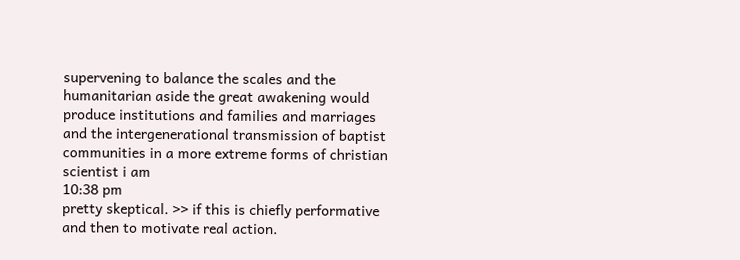supervening to balance the scales and the humanitarian aside the great awakening would produce institutions and families and marriages and the intergenerational transmission of baptist communities in a more extreme forms of christian scientist i am
10:38 pm
pretty skeptical. >> if this is chiefly performative and then to motivate real action.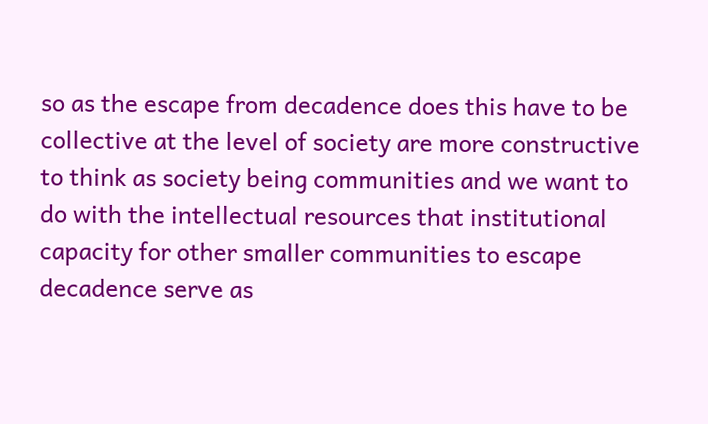so as the escape from decadence does this have to be collective at the level of society are more constructive to think as society being communities and we want to do with the intellectual resources that institutional capacity for other smaller communities to escape decadence serve as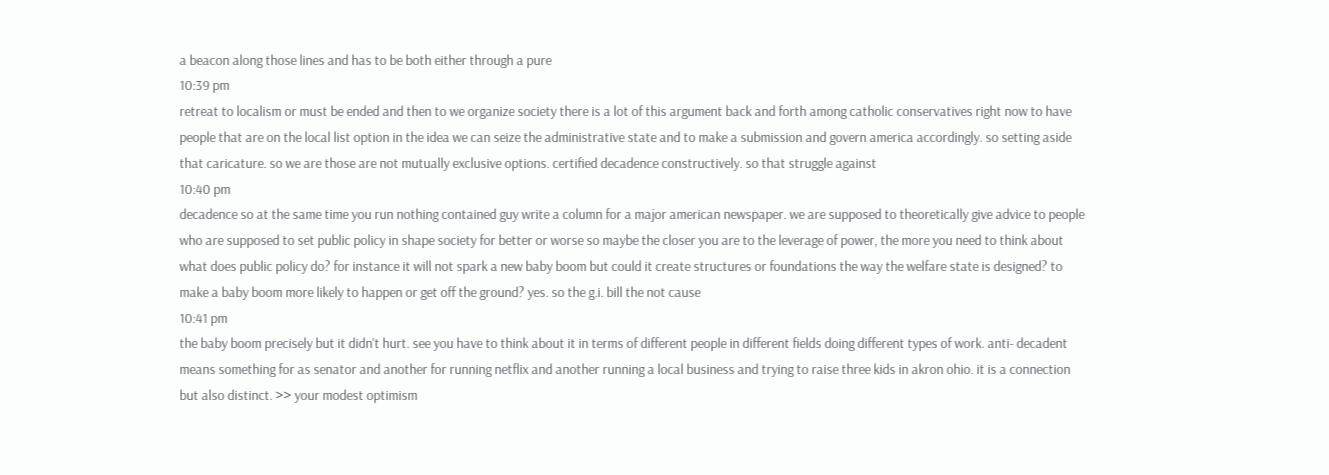a beacon along those lines and has to be both either through a pure
10:39 pm
retreat to localism or must be ended and then to we organize society there is a lot of this argument back and forth among catholic conservatives right now to have people that are on the local list option in the idea we can seize the administrative state and to make a submission and govern america accordingly. so setting aside that caricature. so we are those are not mutually exclusive options. certified decadence constructively. so that struggle against
10:40 pm
decadence so at the same time you run nothing contained guy write a column for a major american newspaper. we are supposed to theoretically give advice to people who are supposed to set public policy in shape society for better or worse so maybe the closer you are to the leverage of power, the more you need to think about what does public policy do? for instance it will not spark a new baby boom but could it create structures or foundations the way the welfare state is designed? to make a baby boom more likely to happen or get off the ground? yes. so the g.i. bill the not cause
10:41 pm
the baby boom precisely but it didn't hurt. see you have to think about it in terms of different people in different fields doing different types of work. anti- decadent means something for as senator and another for running netflix and another running a local business and trying to raise three kids in akron ohio. it is a connection but also distinct. >> your modest optimism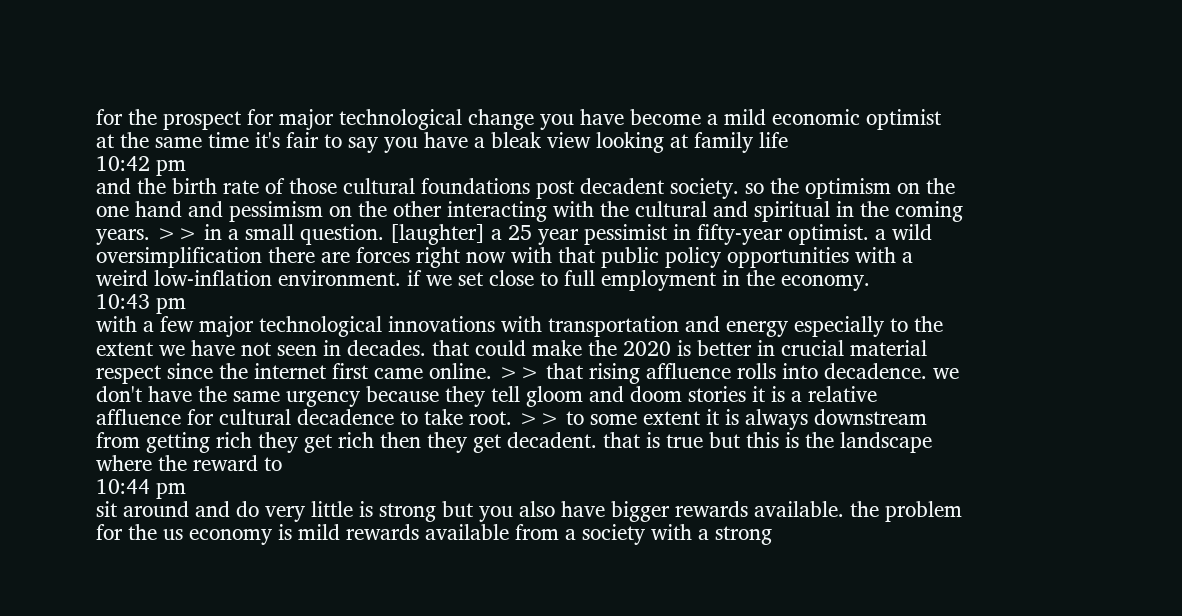for the prospect for major technological change you have become a mild economic optimist at the same time it's fair to say you have a bleak view looking at family life
10:42 pm
and the birth rate of those cultural foundations post decadent society. so the optimism on the one hand and pessimism on the other interacting with the cultural and spiritual in the coming years. >> in a small question. [laughter] a 25 year pessimist in fifty-year optimist. a wild oversimplification there are forces right now with that public policy opportunities with a weird low-inflation environment. if we set close to full employment in the economy.
10:43 pm
with a few major technological innovations with transportation and energy especially to the extent we have not seen in decades. that could make the 2020 is better in crucial material respect since the internet first came online. >> that rising affluence rolls into decadence. we don't have the same urgency because they tell gloom and doom stories it is a relative affluence for cultural decadence to take root. >> to some extent it is always downstream from getting rich they get rich then they get decadent. that is true but this is the landscape where the reward to
10:44 pm
sit around and do very little is strong but you also have bigger rewards available. the problem for the us economy is mild rewards available from a society with a strong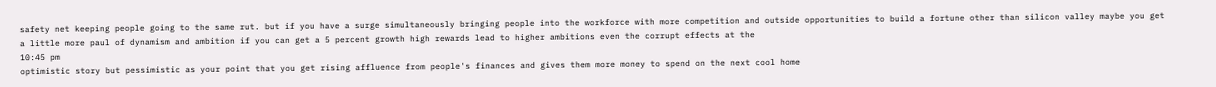safety net keeping people going to the same rut. but if you have a surge simultaneously bringing people into the workforce with more competition and outside opportunities to build a fortune other than silicon valley maybe you get a little more paul of dynamism and ambition if you can get a 5 percent growth high rewards lead to higher ambitions even the corrupt effects at the
10:45 pm
optimistic story but pessimistic as your point that you get rising affluence from people's finances and gives them more money to spend on the next cool home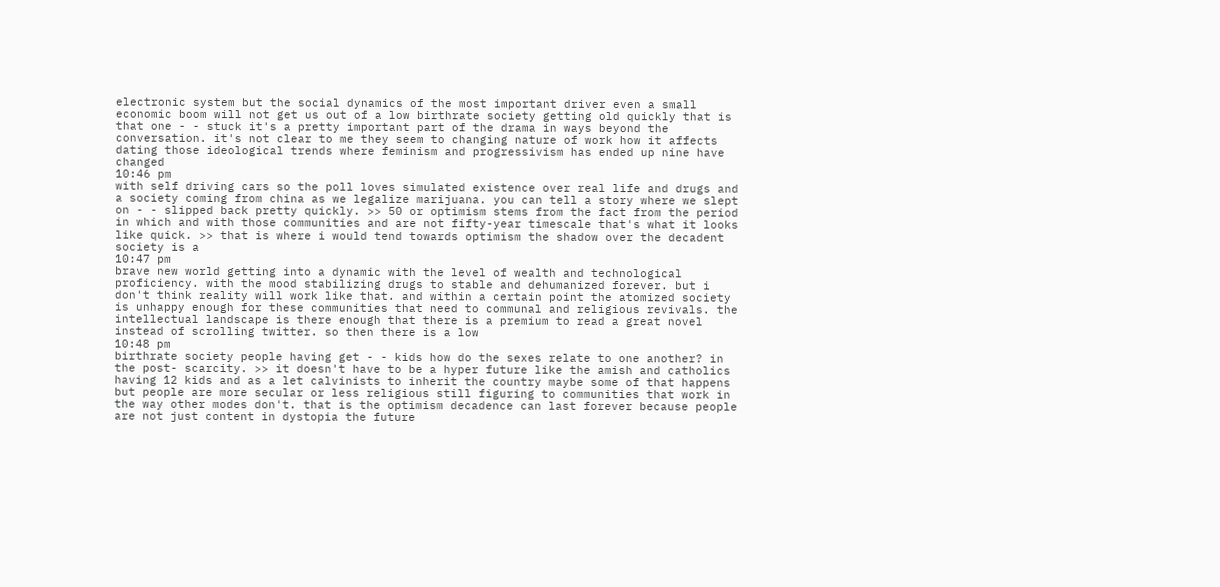electronic system but the social dynamics of the most important driver even a small economic boom will not get us out of a low birthrate society getting old quickly that is that one - - stuck it's a pretty important part of the drama in ways beyond the conversation. it's not clear to me they seem to changing nature of work how it affects dating those ideological trends where feminism and progressivism has ended up nine have changed
10:46 pm
with self driving cars so the poll loves simulated existence over real life and drugs and a society coming from china as we legalize marijuana. you can tell a story where we slept on - - slipped back pretty quickly. >> 50 or optimism stems from the fact from the period in which and with those communities and are not fifty-year timescale that's what it looks like quick. >> that is where i would tend towards optimism the shadow over the decadent society is a
10:47 pm
brave new world getting into a dynamic with the level of wealth and technological proficiency. with the mood stabilizing drugs to stable and dehumanized forever. but i don't think reality will work like that. and within a certain point the atomized society is unhappy enough for these communities that need to communal and religious revivals. the intellectual landscape is there enough that there is a premium to read a great novel instead of scrolling twitter. so then there is a low
10:48 pm
birthrate society people having get - - kids how do the sexes relate to one another? in the post- scarcity. >> it doesn't have to be a hyper future like the amish and catholics having 12 kids and as a let calvinists to inherit the country maybe some of that happens but people are more secular or less religious still figuring to communities that work in the way other modes don't. that is the optimism decadence can last forever because people are not just content in dystopia the future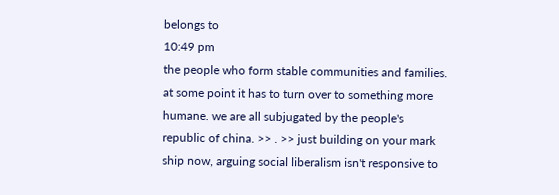belongs to
10:49 pm
the people who form stable communities and families. at some point it has to turn over to something more humane. we are all subjugated by the people's republic of china. >> . >> just building on your mark ship now, arguing social liberalism isn't responsive to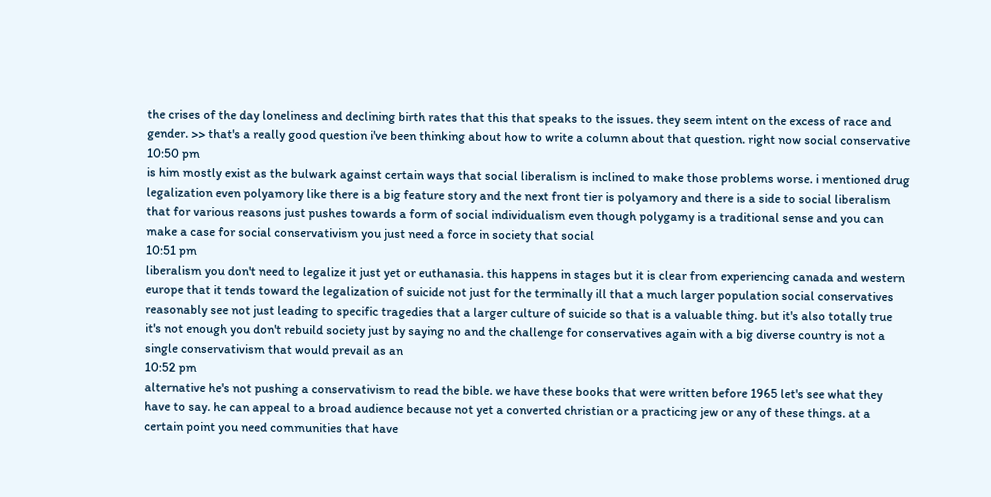the crises of the day loneliness and declining birth rates that this that speaks to the issues. they seem intent on the excess of race and gender. >> that's a really good question i've been thinking about how to write a column about that question. right now social conservative
10:50 pm
is him mostly exist as the bulwark against certain ways that social liberalism is inclined to make those problems worse. i mentioned drug legalization even polyamory like there is a big feature story and the next front tier is polyamory and there is a side to social liberalism that for various reasons just pushes towards a form of social individualism even though polygamy is a traditional sense and you can make a case for social conservativism you just need a force in society that social
10:51 pm
liberalism you don't need to legalize it just yet or euthanasia. this happens in stages but it is clear from experiencing canada and western europe that it tends toward the legalization of suicide not just for the terminally ill that a much larger population social conservatives reasonably see not just leading to specific tragedies that a larger culture of suicide so that is a valuable thing. but it's also totally true it's not enough you don't rebuild society just by saying no and the challenge for conservatives again with a big diverse country is not a single conservativism that would prevail as an
10:52 pm
alternative he's not pushing a conservativism to read the bible. we have these books that were written before 1965 let's see what they have to say. he can appeal to a broad audience because not yet a converted christian or a practicing jew or any of these things. at a certain point you need communities that have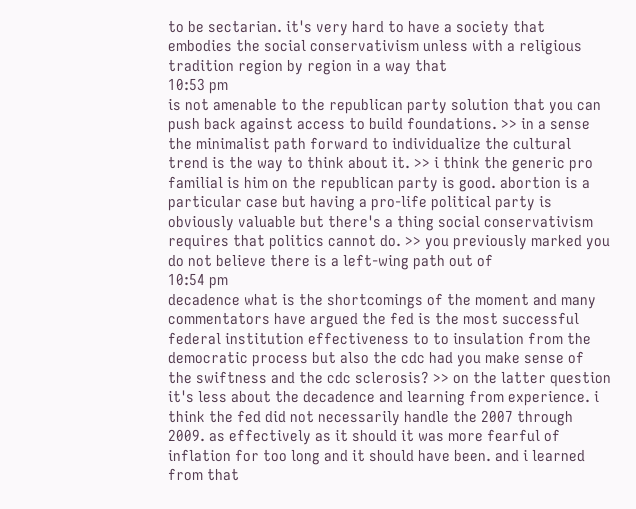to be sectarian. it's very hard to have a society that embodies the social conservativism unless with a religious tradition region by region in a way that
10:53 pm
is not amenable to the republican party solution that you can push back against access to build foundations. >> in a sense the minimalist path forward to individualize the cultural trend is the way to think about it. >> i think the generic pro familial is him on the republican party is good. abortion is a particular case but having a pro-life political party is obviously valuable but there's a thing social conservativism requires that politics cannot do. >> you previously marked you do not believe there is a left-wing path out of
10:54 pm
decadence what is the shortcomings of the moment and many commentators have argued the fed is the most successful federal institution effectiveness to to insulation from the democratic process but also the cdc had you make sense of the swiftness and the cdc sclerosis? >> on the latter question it's less about the decadence and learning from experience. i think the fed did not necessarily handle the 2007 through 2009. as effectively as it should it was more fearful of inflation for too long and it should have been. and i learned from that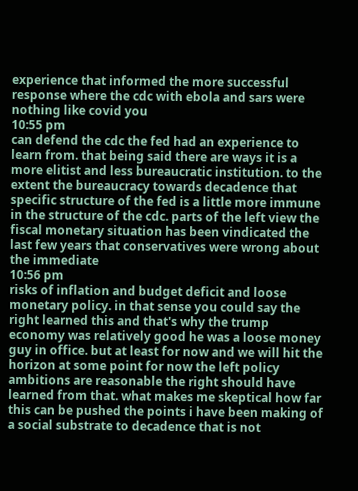experience that informed the more successful response where the cdc with ebola and sars were nothing like covid you
10:55 pm
can defend the cdc the fed had an experience to learn from. that being said there are ways it is a more elitist and less bureaucratic institution. to the extent the bureaucracy towards decadence that specific structure of the fed is a little more immune in the structure of the cdc. parts of the left view the fiscal monetary situation has been vindicated the last few years that conservatives were wrong about the immediate
10:56 pm
risks of inflation and budget deficit and loose monetary policy. in that sense you could say the right learned this and that's why the trump economy was relatively good he was a loose money guy in office. but at least for now and we will hit the horizon at some point for now the left policy ambitions are reasonable the right should have learned from that. what makes me skeptical how far this can be pushed the points i have been making of a social substrate to decadence that is not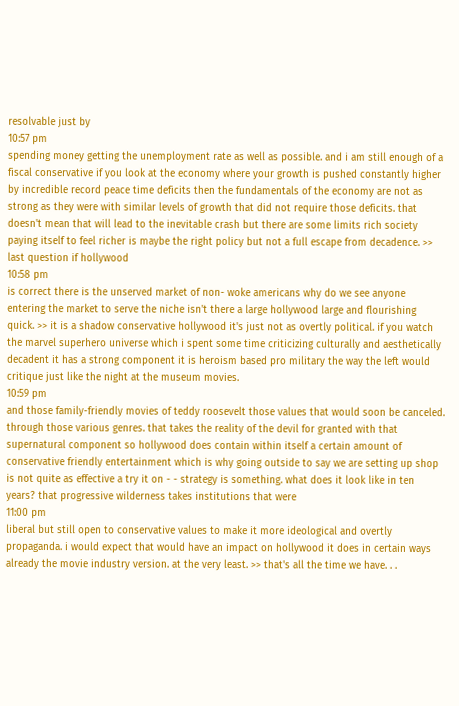resolvable just by
10:57 pm
spending money getting the unemployment rate as well as possible. and i am still enough of a fiscal conservative if you look at the economy where your growth is pushed constantly higher by incredible record peace time deficits then the fundamentals of the economy are not as strong as they were with similar levels of growth that did not require those deficits. that doesn't mean that will lead to the inevitable crash but there are some limits rich society paying itself to feel richer is maybe the right policy but not a full escape from decadence. >> last question if hollywood
10:58 pm
is correct there is the unserved market of non- woke americans why do we see anyone entering the market to serve the niche isn't there a large hollywood large and flourishing quick. >> it is a shadow conservative hollywood it's just not as overtly political. if you watch the marvel superhero universe which i spent some time criticizing culturally and aesthetically decadent it has a strong component it is heroism based pro military the way the left would critique just like the night at the museum movies.
10:59 pm
and those family-friendly movies of teddy roosevelt those values that would soon be canceled. through those various genres. that takes the reality of the devil for granted with that supernatural component so hollywood does contain within itself a certain amount of conservative friendly entertainment which is why going outside to say we are setting up shop is not quite as effective a try it on - - strategy is something. what does it look like in ten years? that progressive wilderness takes institutions that were
11:00 pm
liberal but still open to conservative values to make it more ideological and overtly propaganda. i would expect that would have an impact on hollywood it does in certain ways already the movie industry version. at the very least. >> that's all the time we have. . .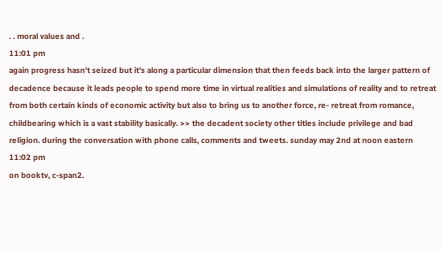. . moral values and .
11:01 pm
again progress hasn't seized but it's along a particular dimension that then feeds back into the larger pattern of decadence because it leads people to spend more time in virtual realities and simulations of reality and to retreat from both certain kinds of economic activity but also to bring us to another force, re- retreat from romance, childbearing which is a vast stability basically. >> the decadent society other titles include privilege and bad religion. during the conversation with phone calls, comments and tweets. sunday may 2nd at noon eastern
11:02 pm
on booktv, c-span2.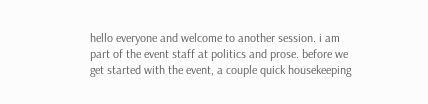hello everyone and welcome to another session. i am part of the event staff at politics and prose. before we get started with the event, a couple quick housekeeping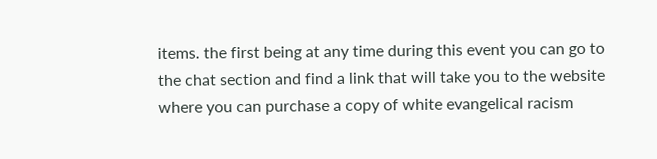items. the first being at any time during this event you can go to the chat section and find a link that will take you to the website where you can purchase a copy of white evangelical racism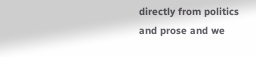directly from politics and prose and we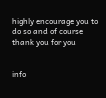highly encourage you to do so and of course thank you for you


info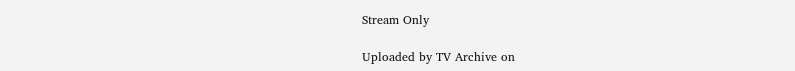Stream Only

Uploaded by TV Archive on